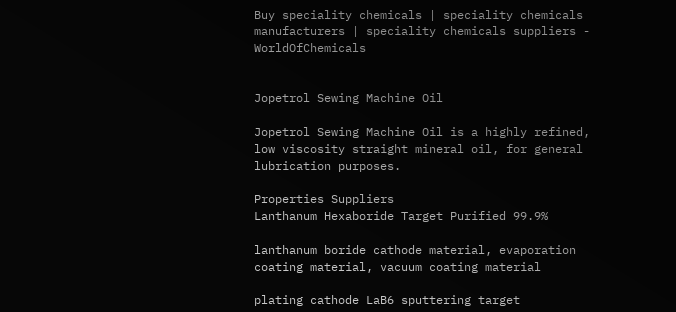Buy speciality chemicals | speciality chemicals manufacturers | speciality chemicals suppliers - WorldOfChemicals


Jopetrol Sewing Machine Oil

Jopetrol Sewing Machine Oil is a highly refined, low viscosity straight mineral oil, for general lubrication purposes.

Properties Suppliers
Lanthanum Hexaboride Target Purified 99.9%

lanthanum boride cathode material, evaporation coating material, vacuum coating material

plating cathode LaB6 sputtering target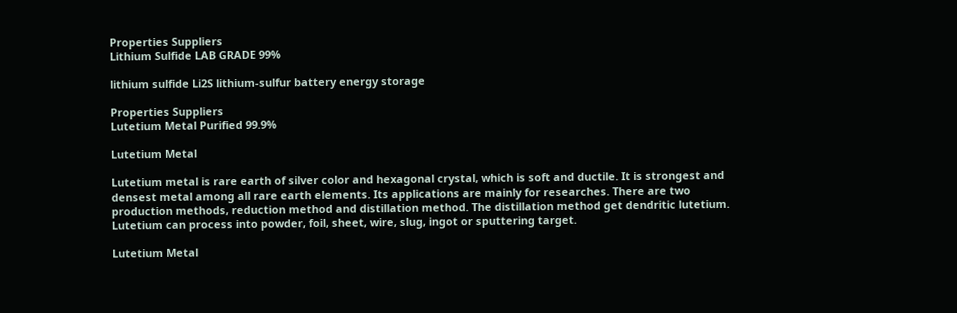Properties Suppliers
Lithium Sulfide LAB GRADE 99%

lithium sulfide Li2S lithium-sulfur battery energy storage

Properties Suppliers
Lutetium Metal Purified 99.9%

Lutetium Metal

Lutetium metal is rare earth of silver color and hexagonal crystal, which is soft and ductile. It is strongest and densest metal among all rare earth elements. Its applications are mainly for researches. There are two production methods, reduction method and distillation method. The distillation method get dendritic lutetium. Lutetium can process into powder, foil, sheet, wire, slug, ingot or sputtering target.

Lutetium Metal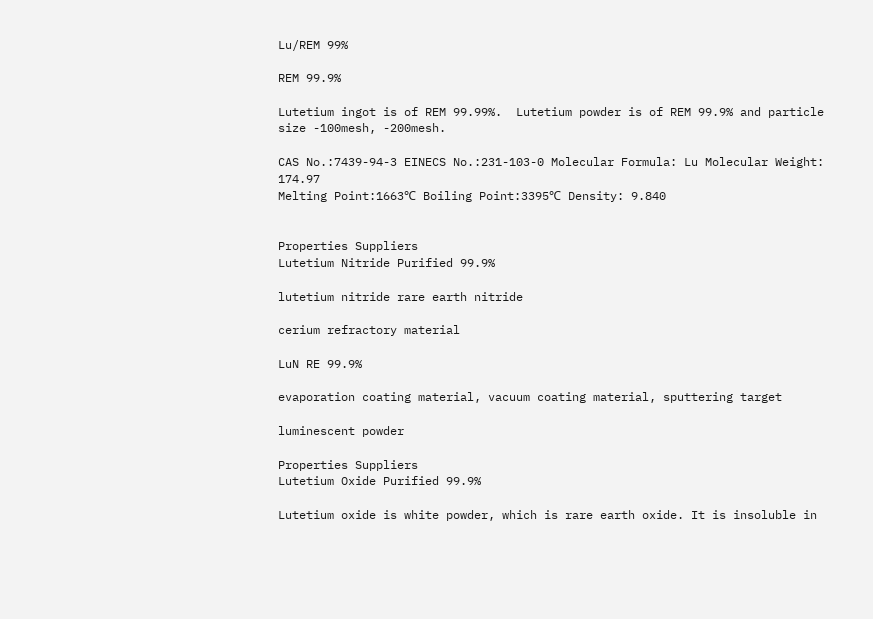Lu/REM 99%

REM 99.9%

Lutetium ingot is of REM 99.99%.  Lutetium powder is of REM 99.9% and particle size -100mesh, -200mesh.

CAS No.:7439-94-3 EINECS No.:231-103-0 Molecular Formula: Lu Molecular Weight: 174.97
Melting Point:1663℃ Boiling Point:3395℃ Density: 9.840


Properties Suppliers
Lutetium Nitride Purified 99.9%

lutetium nitride rare earth nitride

cerium refractory material

LuN RE 99.9%

evaporation coating material, vacuum coating material, sputtering target

luminescent powder

Properties Suppliers
Lutetium Oxide Purified 99.9%

Lutetium oxide is white powder, which is rare earth oxide. It is insoluble in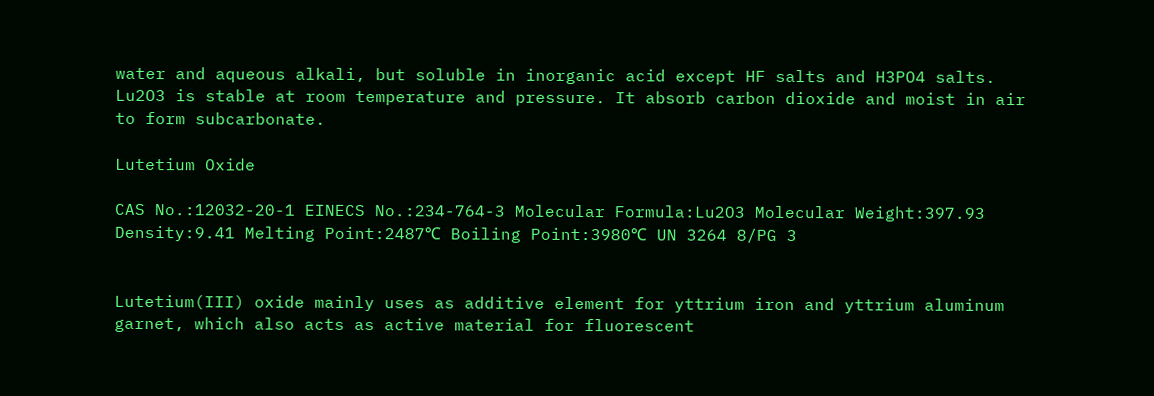water and aqueous alkali, but soluble in inorganic acid except HF salts and H3PO4 salts. Lu2O3 is stable at room temperature and pressure. It absorb carbon dioxide and moist in air to form subcarbonate.

Lutetium Oxide

CAS No.:12032-20-1 EINECS No.:234-764-3 Molecular Formula:Lu2O3 Molecular Weight:397.93
Density:9.41 Melting Point:2487℃ Boiling Point:3980℃ UN 3264 8/PG 3


Lutetium(III) oxide mainly uses as additive element for yttrium iron and yttrium aluminum garnet, which also acts as active material for fluorescent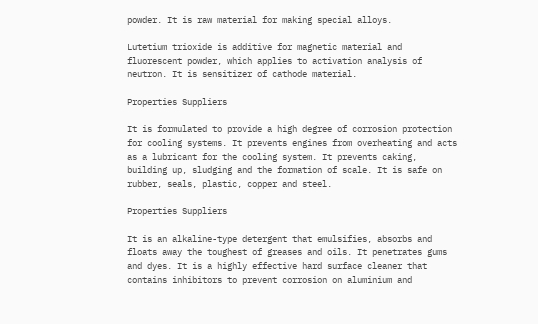powder. It is raw material for making special alloys.

Lutetium trioxide is additive for magnetic material and fluorescent powder, which applies to activation analysis of neutron. It is sensitizer of cathode material.

Properties Suppliers

It is formulated to provide a high degree of corrosion protection for cooling systems. It prevents engines from overheating and acts as a lubricant for the cooling system. It prevents caking, building up, sludging and the formation of scale. It is safe on rubber, seals, plastic, copper and steel.

Properties Suppliers

It is an alkaline-type detergent that emulsifies, absorbs and floats away the toughest of greases and oils. It penetrates gums and dyes. It is a highly effective hard surface cleaner that contains inhibitors to prevent corrosion on aluminium and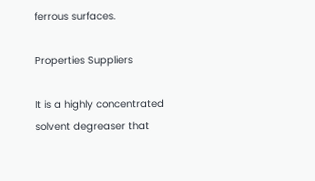ferrous surfaces.

Properties Suppliers

It is a highly concentrated solvent degreaser that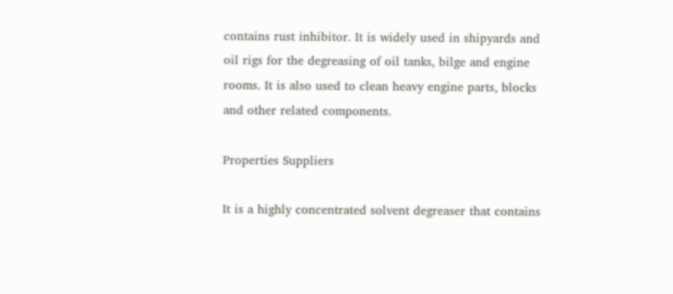contains rust inhibitor. It is widely used in shipyards and oil rigs for the degreasing of oil tanks, bilge and engine rooms. It is also used to clean heavy engine parts, blocks and other related components.

Properties Suppliers

It is a highly concentrated solvent degreaser that contains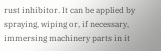rust inhibitor. It can be applied by spraying, wiping or, if necessary, immersing machinery parts in it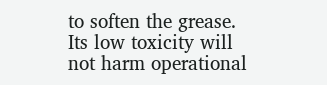to soften the grease. Its low toxicity will not harm operational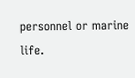personnel or marine life.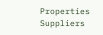Properties Suppliers